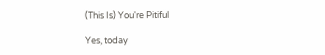(This Is) You're Pitiful

Yes, today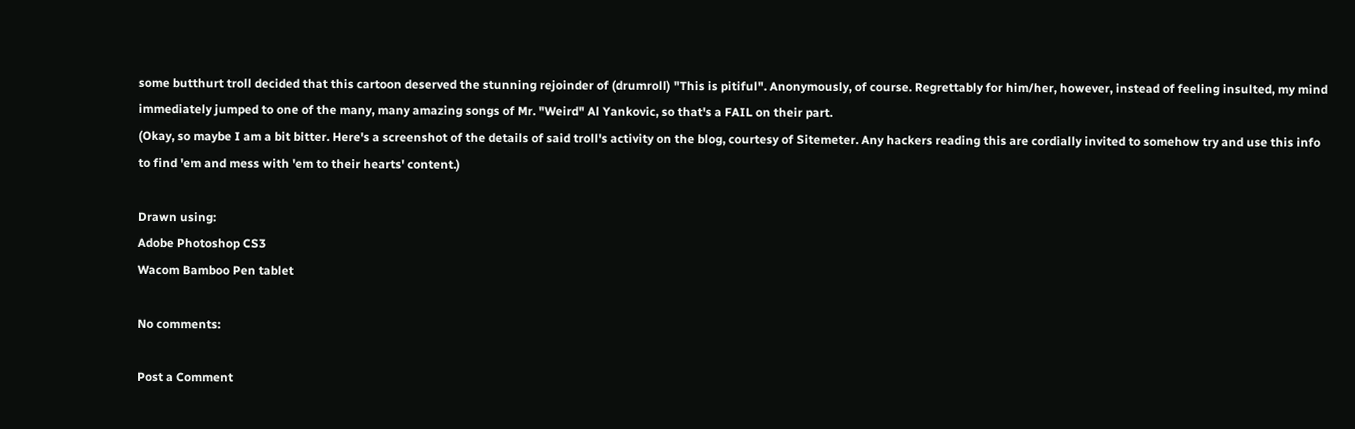some butthurt troll decided that this cartoon deserved the stunning rejoinder of (drumroll) "This is pitiful". Anonymously, of course. Regrettably for him/her, however, instead of feeling insulted, my mind immediately jumped to one of the many, many amazing songs of Mr. "Weird" Al Yankovic, so that's a FAIL on their part.
(Okay, so maybe I am a bit bitter. Here's a screenshot of the details of said troll's activity on the blog, courtesy of Sitemeter. Any hackers reading this are cordially invited to somehow try and use this info to find 'em and mess with 'em to their hearts' content.)

Drawn using:
Adobe Photoshop CS3
Wacom Bamboo Pen tablet

No comments:

Post a Comment